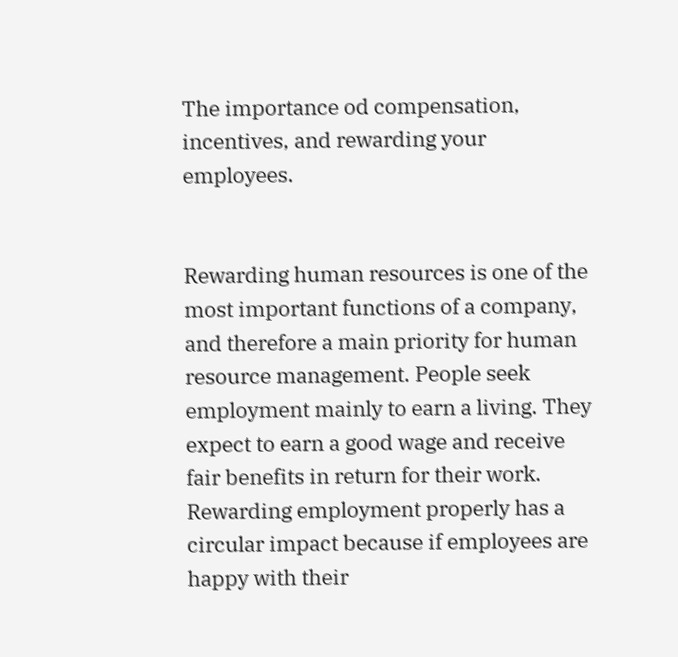The importance od compensation, incentives, and rewarding your employees.


Rewarding human resources is one of the most important functions of a company, and therefore a main priority for human resource management. People seek employment mainly to earn a living. They expect to earn a good wage and receive fair benefits in return for their work. Rewarding employment properly has a circular impact because if employees are happy with their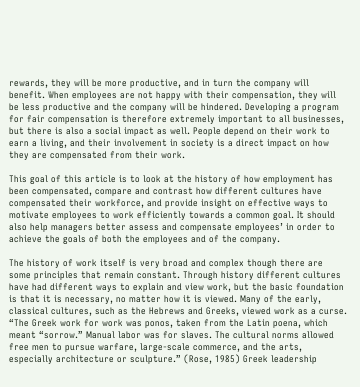rewards, they will be more productive, and in turn the company will benefit. When employees are not happy with their compensation, they will be less productive and the company will be hindered. Developing a program for fair compensation is therefore extremely important to all businesses, but there is also a social impact as well. People depend on their work to earn a living, and their involvement in society is a direct impact on how they are compensated from their work.

This goal of this article is to look at the history of how employment has been compensated, compare and contrast how different cultures have compensated their workforce, and provide insight on effective ways to motivate employees to work efficiently towards a common goal. It should also help managers better assess and compensate employees’ in order to achieve the goals of both the employees and of the company.

The history of work itself is very broad and complex though there are some principles that remain constant. Through history different cultures have had different ways to explain and view work, but the basic foundation is that it is necessary, no matter how it is viewed. Many of the early, classical cultures, such as the Hebrews and Greeks, viewed work as a curse. “The Greek work for work was ponos, taken from the Latin poena, which meant “sorrow.” Manual labor was for slaves. The cultural norms allowed free men to pursue warfare, large-scale commerce, and the arts, especially architecture or sculpture.” (Rose, 1985) Greek leadership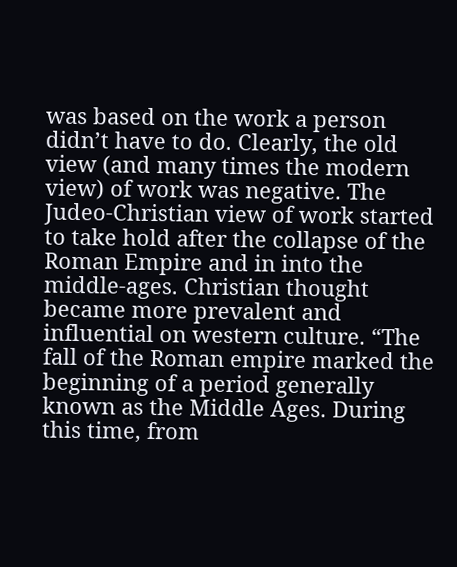was based on the work a person didn’t have to do. Clearly, the old view (and many times the modern view) of work was negative. The Judeo-Christian view of work started to take hold after the collapse of the Roman Empire and in into the middle-ages. Christian thought became more prevalent and influential on western culture. “The fall of the Roman empire marked the beginning of a period generally known as the Middle Ages. During this time, from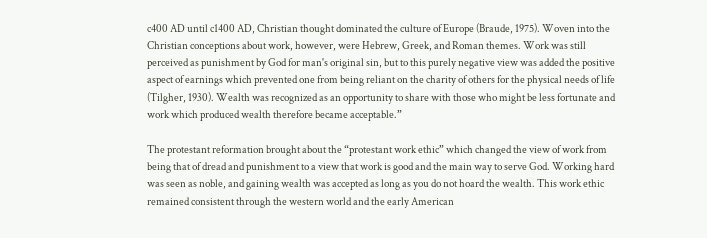c400 AD until c1400 AD, Christian thought dominated the culture of Europe (Braude, 1975). Woven into the Christian conceptions about work, however, were Hebrew, Greek, and Roman themes. Work was still perceived as punishment by God for man's original sin, but to this purely negative view was added the positive aspect of earnings which prevented one from being reliant on the charity of others for the physical needs of life (Tilgher, 1930). Wealth was recognized as an opportunity to share with those who might be less fortunate and work which produced wealth therefore became acceptable.”

The protestant reformation brought about the “protestant work ethic” which changed the view of work from being that of dread and punishment to a view that work is good and the main way to serve God. Working hard was seen as noble, and gaining wealth was accepted as long as you do not hoard the wealth. This work ethic remained consistent through the western world and the early American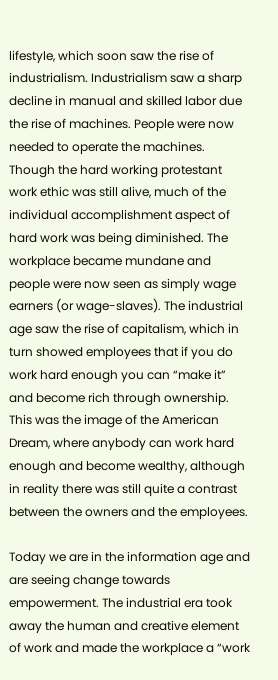lifestyle, which soon saw the rise of industrialism. Industrialism saw a sharp decline in manual and skilled labor due the rise of machines. People were now needed to operate the machines. Though the hard working protestant work ethic was still alive, much of the individual accomplishment aspect of hard work was being diminished. The workplace became mundane and people were now seen as simply wage earners (or wage-slaves). The industrial age saw the rise of capitalism, which in turn showed employees that if you do work hard enough you can “make it” and become rich through ownership. This was the image of the American Dream, where anybody can work hard enough and become wealthy, although in reality there was still quite a contrast between the owners and the employees.

Today we are in the information age and are seeing change towards empowerment. The industrial era took away the human and creative element of work and made the workplace a “work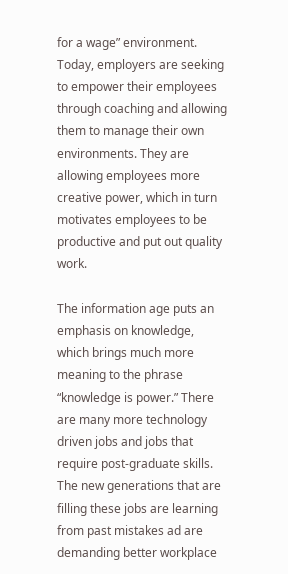for a wage” environment. Today, employers are seeking to empower their employees through coaching and allowing them to manage their own environments. They are allowing employees more creative power, which in turn motivates employees to be productive and put out quality work.

The information age puts an emphasis on knowledge, which brings much more meaning to the phrase “knowledge is power.” There are many more technology driven jobs and jobs that require post-graduate skills. The new generations that are filling these jobs are learning from past mistakes ad are demanding better workplace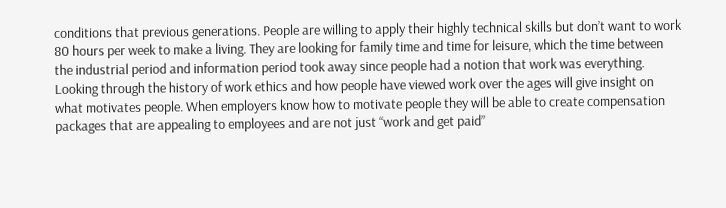conditions that previous generations. People are willing to apply their highly technical skills but don’t want to work 80 hours per week to make a living. They are looking for family time and time for leisure, which the time between the industrial period and information period took away since people had a notion that work was everything.
Looking through the history of work ethics and how people have viewed work over the ages will give insight on what motivates people. When employers know how to motivate people they will be able to create compensation packages that are appealing to employees and are not just “work and get paid”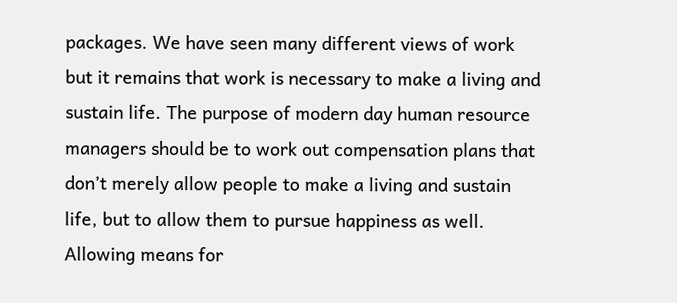packages. We have seen many different views of work but it remains that work is necessary to make a living and sustain life. The purpose of modern day human resource managers should be to work out compensation plans that don’t merely allow people to make a living and sustain life, but to allow them to pursue happiness as well. Allowing means for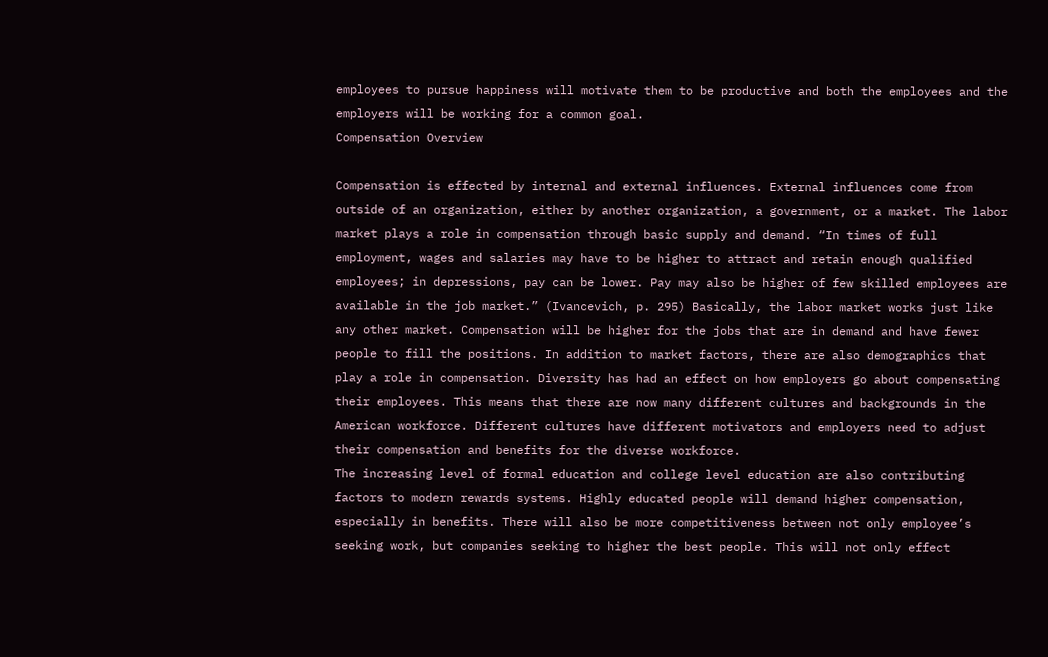employees to pursue happiness will motivate them to be productive and both the employees and the employers will be working for a common goal.
Compensation Overview

Compensation is effected by internal and external influences. External influences come from outside of an organization, either by another organization, a government, or a market. The labor market plays a role in compensation through basic supply and demand. “In times of full employment, wages and salaries may have to be higher to attract and retain enough qualified employees; in depressions, pay can be lower. Pay may also be higher of few skilled employees are available in the job market.” (Ivancevich, p. 295) Basically, the labor market works just like any other market. Compensation will be higher for the jobs that are in demand and have fewer people to fill the positions. In addition to market factors, there are also demographics that play a role in compensation. Diversity has had an effect on how employers go about compensating their employees. This means that there are now many different cultures and backgrounds in the American workforce. Different cultures have different motivators and employers need to adjust their compensation and benefits for the diverse workforce.
The increasing level of formal education and college level education are also contributing factors to modern rewards systems. Highly educated people will demand higher compensation, especially in benefits. There will also be more competitiveness between not only employee’s seeking work, but companies seeking to higher the best people. This will not only effect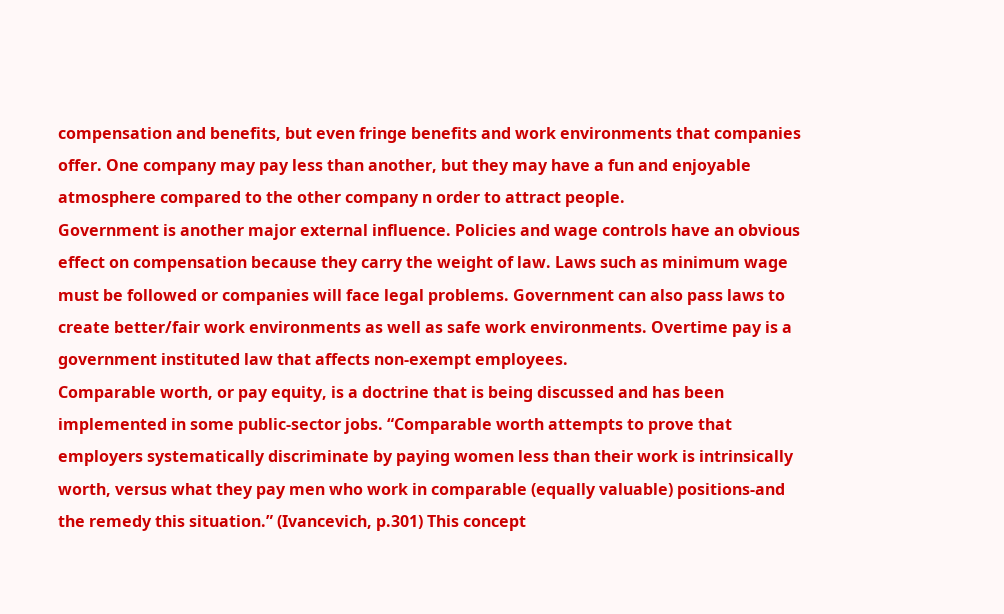compensation and benefits, but even fringe benefits and work environments that companies offer. One company may pay less than another, but they may have a fun and enjoyable atmosphere compared to the other company n order to attract people.
Government is another major external influence. Policies and wage controls have an obvious effect on compensation because they carry the weight of law. Laws such as minimum wage must be followed or companies will face legal problems. Government can also pass laws to create better/fair work environments as well as safe work environments. Overtime pay is a government instituted law that affects non-exempt employees.
Comparable worth, or pay equity, is a doctrine that is being discussed and has been implemented in some public-sector jobs. “Comparable worth attempts to prove that employers systematically discriminate by paying women less than their work is intrinsically worth, versus what they pay men who work in comparable (equally valuable) positions-and the remedy this situation.” (Ivancevich, p.301) This concept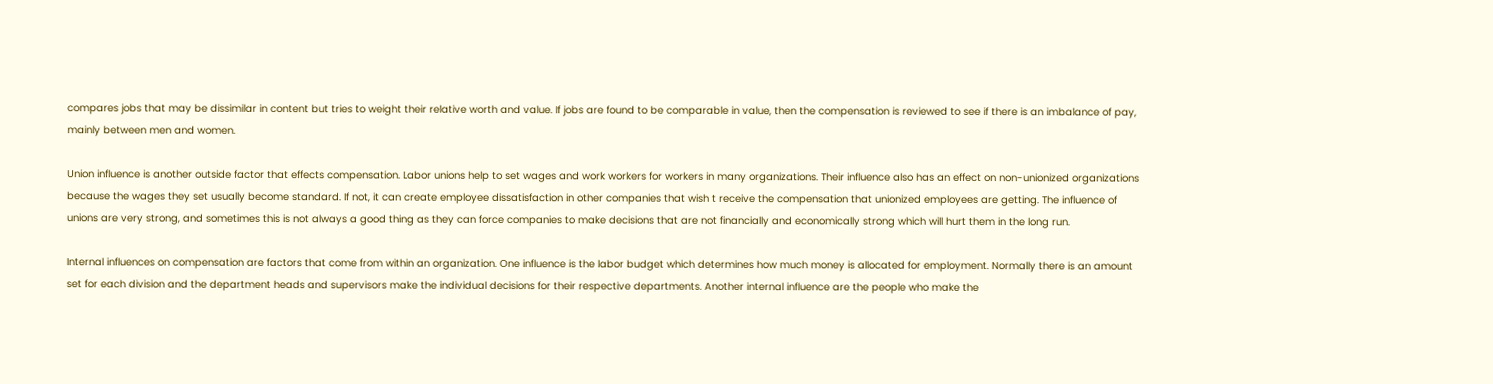compares jobs that may be dissimilar in content but tries to weight their relative worth and value. If jobs are found to be comparable in value, then the compensation is reviewed to see if there is an imbalance of pay, mainly between men and women.

Union influence is another outside factor that effects compensation. Labor unions help to set wages and work workers for workers in many organizations. Their influence also has an effect on non-unionized organizations because the wages they set usually become standard. If not, it can create employee dissatisfaction in other companies that wish t receive the compensation that unionized employees are getting. The influence of unions are very strong, and sometimes this is not always a good thing as they can force companies to make decisions that are not financially and economically strong which will hurt them in the long run.

Internal influences on compensation are factors that come from within an organization. One influence is the labor budget which determines how much money is allocated for employment. Normally there is an amount set for each division and the department heads and supervisors make the individual decisions for their respective departments. Another internal influence are the people who make the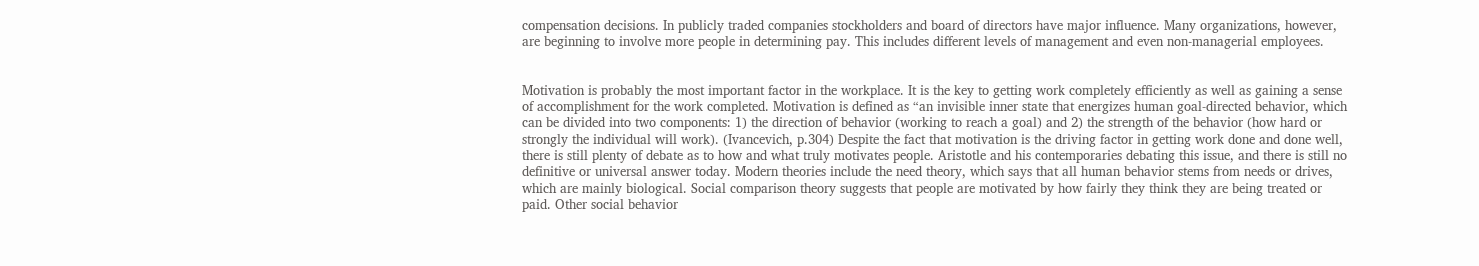compensation decisions. In publicly traded companies stockholders and board of directors have major influence. Many organizations, however, are beginning to involve more people in determining pay. This includes different levels of management and even non-managerial employees.


Motivation is probably the most important factor in the workplace. It is the key to getting work completely efficiently as well as gaining a sense of accomplishment for the work completed. Motivation is defined as “an invisible inner state that energizes human goal-directed behavior, which can be divided into two components: 1) the direction of behavior (working to reach a goal) and 2) the strength of the behavior (how hard or strongly the individual will work). (Ivancevich, p.304) Despite the fact that motivation is the driving factor in getting work done and done well, there is still plenty of debate as to how and what truly motivates people. Aristotle and his contemporaries debating this issue, and there is still no definitive or universal answer today. Modern theories include the need theory, which says that all human behavior stems from needs or drives, which are mainly biological. Social comparison theory suggests that people are motivated by how fairly they think they are being treated or paid. Other social behavior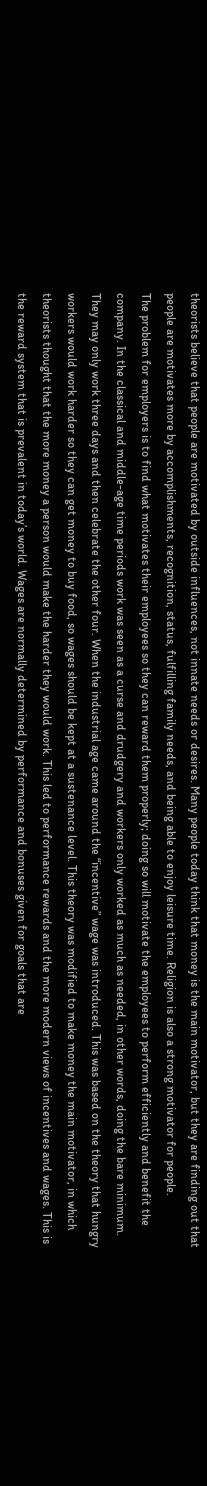theorists believe that people are motivated by outside influences, not innate needs or desires. Many people today think that money is the main motivator, but they are finding out that people are motivates more by accomplishments, recognition, status, fulfilling family needs, and being able to enjoy leisure time. Religion is also a strong motivator for people.
The problem for employers is to find what motivates their employees so they can reward them properly; doing so will motivate the employees to perform efficiently and benefit the company. In the classical and middle-age time periods work was seen as a curse and drudgery and workers only worked as much as needed, in other words, doing the bare minimum. They may only work three days and then celebrate the other four. When the industrial age came around the “incentive” wage was introduced. This was based on the theory that hungry workers would work harder so they can get money to buy food, so wages should be kept at a sustenance level. This theory was modified to make money the main motivator, in which theorists thought that the more money a person would make the harder they would work. This led to performance rewards and the more modern views of incentives and wages. This is the reward system that is prevalent in today’s world. Wages are normally determined by performance and bonuses given for goals that are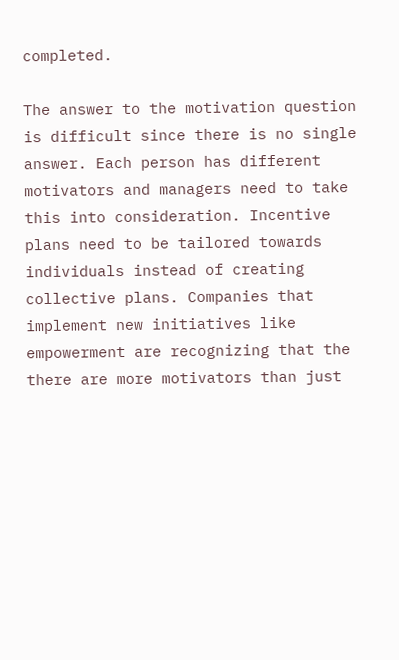completed.

The answer to the motivation question is difficult since there is no single answer. Each person has different motivators and managers need to take this into consideration. Incentive plans need to be tailored towards individuals instead of creating collective plans. Companies that implement new initiatives like empowerment are recognizing that the there are more motivators than just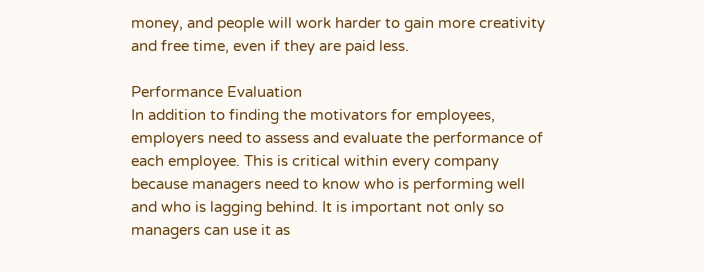money, and people will work harder to gain more creativity and free time, even if they are paid less.

Performance Evaluation
In addition to finding the motivators for employees, employers need to assess and evaluate the performance of each employee. This is critical within every company because managers need to know who is performing well and who is lagging behind. It is important not only so managers can use it as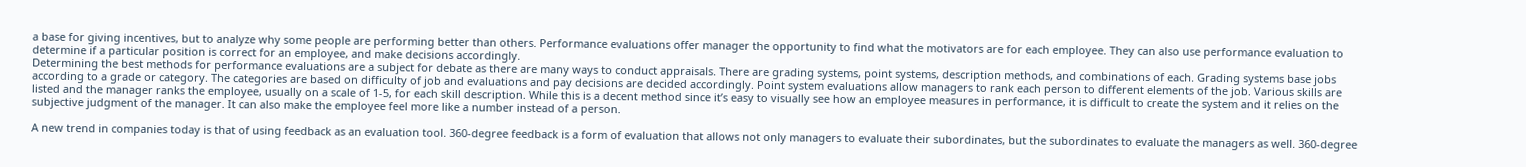a base for giving incentives, but to analyze why some people are performing better than others. Performance evaluations offer manager the opportunity to find what the motivators are for each employee. They can also use performance evaluation to determine if a particular position is correct for an employee, and make decisions accordingly.
Determining the best methods for performance evaluations are a subject for debate as there are many ways to conduct appraisals. There are grading systems, point systems, description methods, and combinations of each. Grading systems base jobs according to a grade or category. The categories are based on difficulty of job and evaluations and pay decisions are decided accordingly. Point system evaluations allow managers to rank each person to different elements of the job. Various skills are listed and the manager ranks the employee, usually on a scale of 1-5, for each skill description. While this is a decent method since it’s easy to visually see how an employee measures in performance, it is difficult to create the system and it relies on the subjective judgment of the manager. It can also make the employee feel more like a number instead of a person.

A new trend in companies today is that of using feedback as an evaluation tool. 360-degree feedback is a form of evaluation that allows not only managers to evaluate their subordinates, but the subordinates to evaluate the managers as well. 360-degree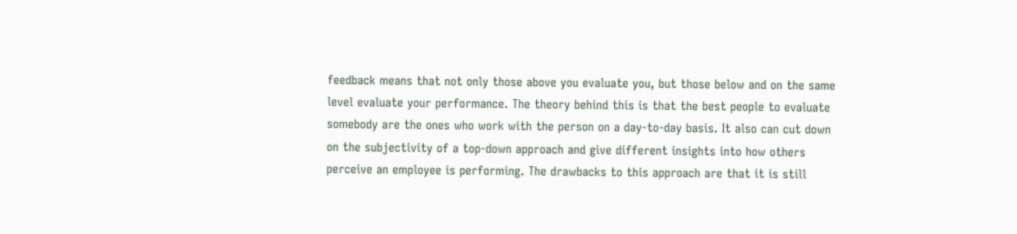feedback means that not only those above you evaluate you, but those below and on the same level evaluate your performance. The theory behind this is that the best people to evaluate somebody are the ones who work with the person on a day-to-day basis. It also can cut down on the subjectivity of a top-down approach and give different insights into how others perceive an employee is performing. The drawbacks to this approach are that it is still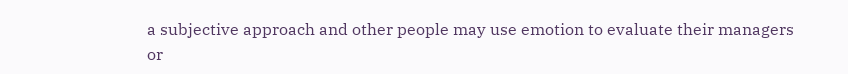a subjective approach and other people may use emotion to evaluate their managers or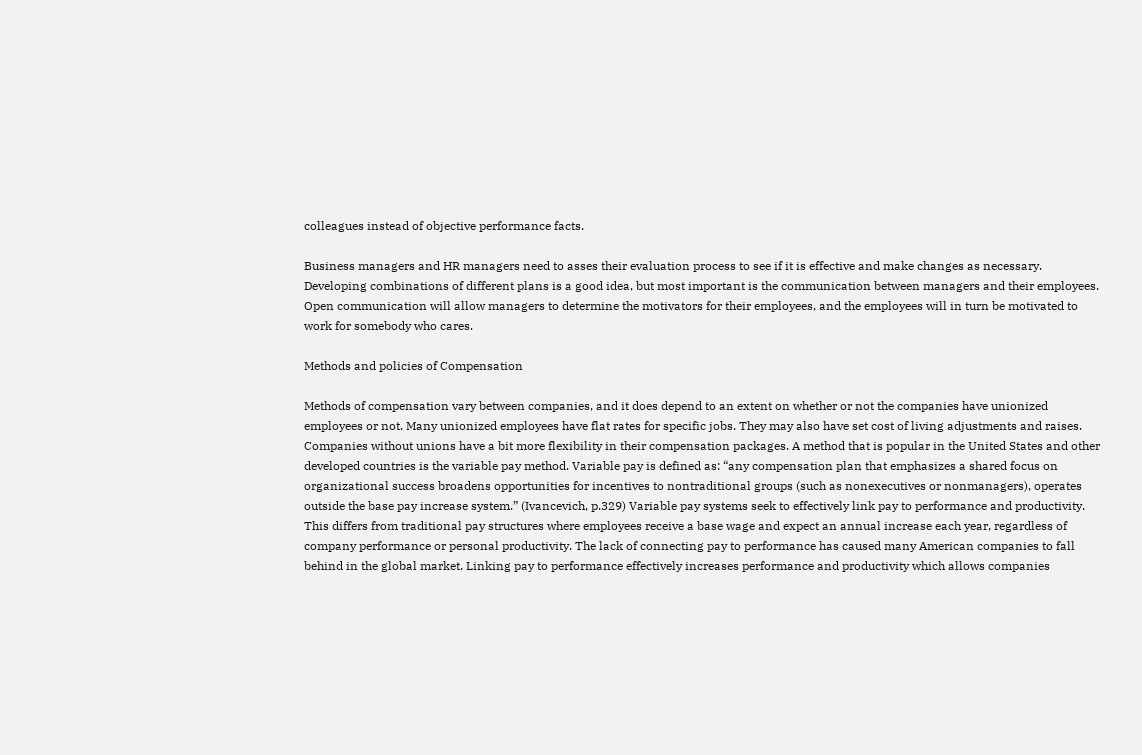colleagues instead of objective performance facts.

Business managers and HR managers need to asses their evaluation process to see if it is effective and make changes as necessary. Developing combinations of different plans is a good idea, but most important is the communication between managers and their employees. Open communication will allow managers to determine the motivators for their employees, and the employees will in turn be motivated to work for somebody who cares.

Methods and policies of Compensation

Methods of compensation vary between companies, and it does depend to an extent on whether or not the companies have unionized employees or not. Many unionized employees have flat rates for specific jobs. They may also have set cost of living adjustments and raises. Companies without unions have a bit more flexibility in their compensation packages. A method that is popular in the United States and other developed countries is the variable pay method. Variable pay is defined as: “any compensation plan that emphasizes a shared focus on organizational success broadens opportunities for incentives to nontraditional groups (such as nonexecutives or nonmanagers), operates outside the base pay increase system.” (Ivancevich, p.329) Variable pay systems seek to effectively link pay to performance and productivity. This differs from traditional pay structures where employees receive a base wage and expect an annual increase each year, regardless of company performance or personal productivity. The lack of connecting pay to performance has caused many American companies to fall behind in the global market. Linking pay to performance effectively increases performance and productivity which allows companies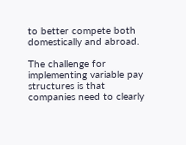to better compete both domestically and abroad.

The challenge for implementing variable pay structures is that companies need to clearly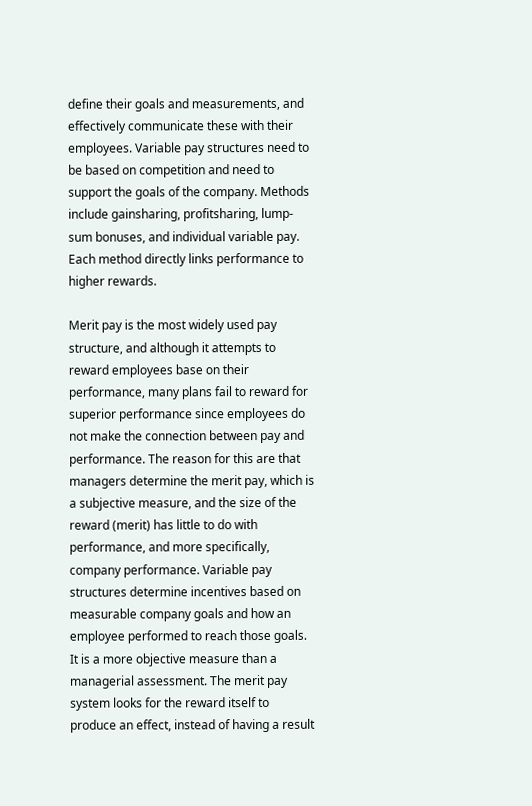define their goals and measurements, and effectively communicate these with their employees. Variable pay structures need to be based on competition and need to support the goals of the company. Methods include gainsharing, profitsharing, lump-sum bonuses, and individual variable pay. Each method directly links performance to higher rewards.

Merit pay is the most widely used pay structure, and although it attempts to reward employees base on their performance, many plans fail to reward for superior performance since employees do not make the connection between pay and performance. The reason for this are that managers determine the merit pay, which is a subjective measure, and the size of the reward (merit) has little to do with performance, and more specifically, company performance. Variable pay structures determine incentives based on measurable company goals and how an employee performed to reach those goals. It is a more objective measure than a managerial assessment. The merit pay system looks for the reward itself to produce an effect, instead of having a result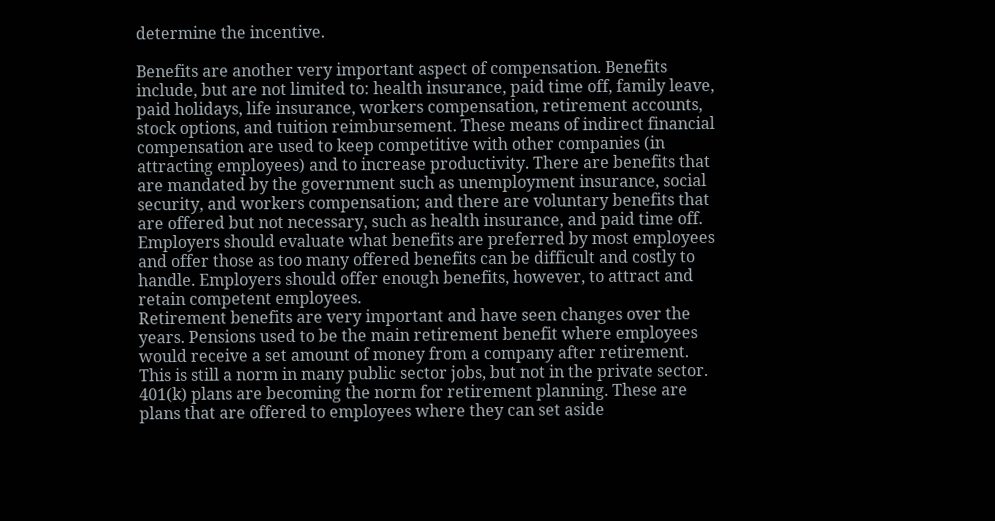determine the incentive.

Benefits are another very important aspect of compensation. Benefits include, but are not limited to: health insurance, paid time off, family leave, paid holidays, life insurance, workers compensation, retirement accounts, stock options, and tuition reimbursement. These means of indirect financial compensation are used to keep competitive with other companies (in attracting employees) and to increase productivity. There are benefits that are mandated by the government such as unemployment insurance, social security, and workers compensation; and there are voluntary benefits that are offered but not necessary, such as health insurance, and paid time off. Employers should evaluate what benefits are preferred by most employees and offer those as too many offered benefits can be difficult and costly to handle. Employers should offer enough benefits, however, to attract and retain competent employees.
Retirement benefits are very important and have seen changes over the years. Pensions used to be the main retirement benefit where employees would receive a set amount of money from a company after retirement. This is still a norm in many public sector jobs, but not in the private sector. 401(k) plans are becoming the norm for retirement planning. These are plans that are offered to employees where they can set aside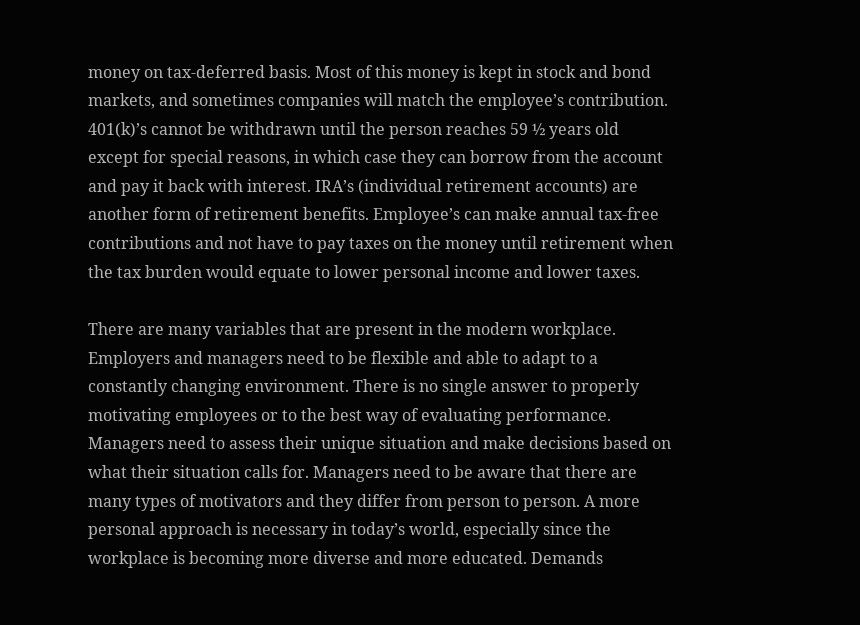money on tax-deferred basis. Most of this money is kept in stock and bond markets, and sometimes companies will match the employee’s contribution. 401(k)’s cannot be withdrawn until the person reaches 59 ½ years old except for special reasons, in which case they can borrow from the account and pay it back with interest. IRA’s (individual retirement accounts) are another form of retirement benefits. Employee’s can make annual tax-free contributions and not have to pay taxes on the money until retirement when the tax burden would equate to lower personal income and lower taxes.

There are many variables that are present in the modern workplace. Employers and managers need to be flexible and able to adapt to a constantly changing environment. There is no single answer to properly motivating employees or to the best way of evaluating performance. Managers need to assess their unique situation and make decisions based on what their situation calls for. Managers need to be aware that there are many types of motivators and they differ from person to person. A more personal approach is necessary in today’s world, especially since the workplace is becoming more diverse and more educated. Demands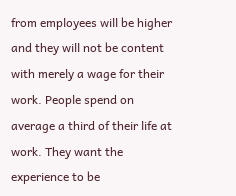from employees will be higher and they will not be content with merely a wage for their work. People spend on average a third of their life at work. They want the experience to be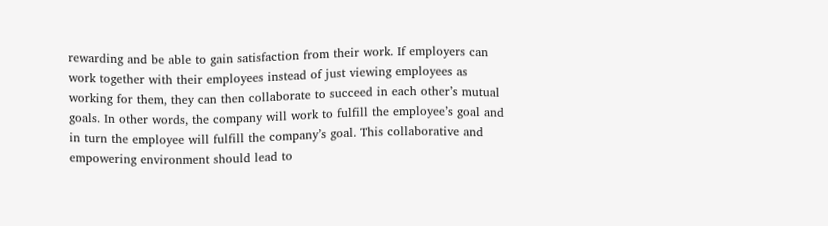rewarding and be able to gain satisfaction from their work. If employers can work together with their employees instead of just viewing employees as working for them, they can then collaborate to succeed in each other’s mutual goals. In other words, the company will work to fulfill the employee’s goal and in turn the employee will fulfill the company’s goal. This collaborative and empowering environment should lead to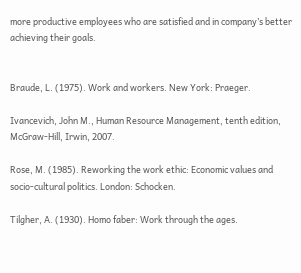more productive employees who are satisfied and in company’s better achieving their goals.


Braude, L. (1975). Work and workers. New York: Praeger.

Ivancevich, John M., Human Resource Management, tenth edition, McGraw-Hill, Irwin, 2007.

Rose, M. (1985). Reworking the work ethic: Economic values and socio-cultural politics. London: Schocken.

Tilgher, A. (1930). Homo faber: Work through the ages.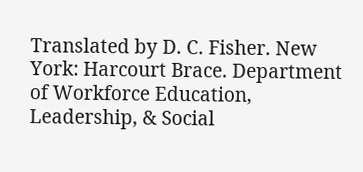Translated by D. C. Fisher. New York: Harcourt Brace. Department of Workforce Education, Leadership, & Social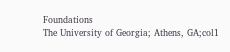Foundations
The University of Georgia; Athens, GA;col1